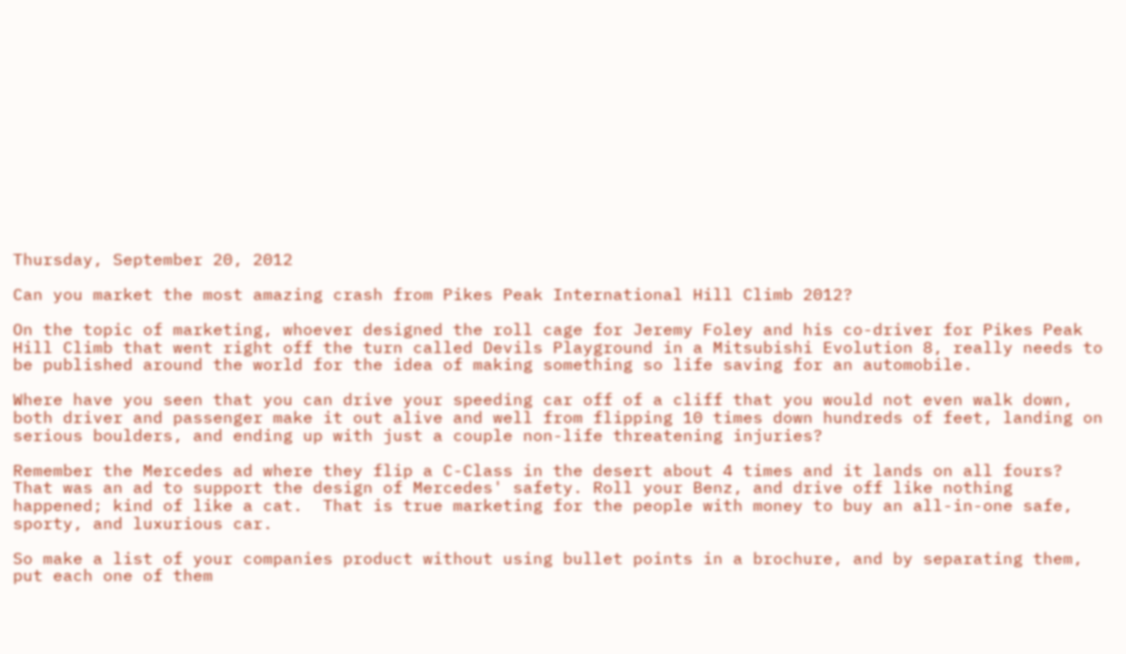Thursday, September 20, 2012

Can you market the most amazing crash from Pikes Peak International Hill Climb 2012?

On the topic of marketing, whoever designed the roll cage for Jeremy Foley and his co-driver for Pikes Peak Hill Climb that went right off the turn called Devils Playground in a Mitsubishi Evolution 8, really needs to be published around the world for the idea of making something so life saving for an automobile.

Where have you seen that you can drive your speeding car off of a cliff that you would not even walk down, both driver and passenger make it out alive and well from flipping 10 times down hundreds of feet, landing on serious boulders, and ending up with just a couple non-life threatening injuries?

Remember the Mercedes ad where they flip a C-Class in the desert about 4 times and it lands on all fours? That was an ad to support the design of Mercedes' safety. Roll your Benz, and drive off like nothing happened; kind of like a cat.  That is true marketing for the people with money to buy an all-in-one safe, sporty, and luxurious car.

So make a list of your companies product without using bullet points in a brochure, and by separating them, put each one of them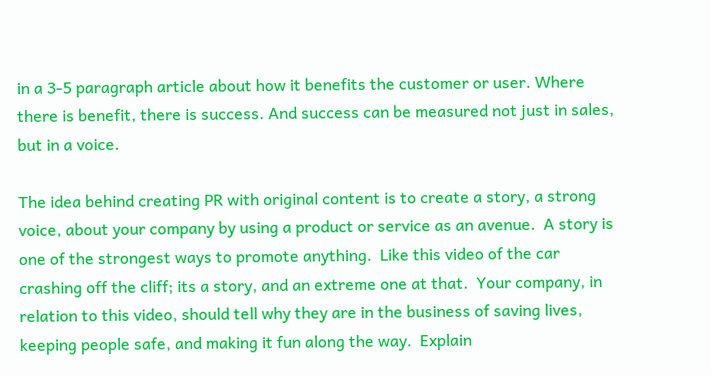in a 3-5 paragraph article about how it benefits the customer or user. Where there is benefit, there is success. And success can be measured not just in sales, but in a voice.

The idea behind creating PR with original content is to create a story, a strong voice, about your company by using a product or service as an avenue.  A story is one of the strongest ways to promote anything.  Like this video of the car crashing off the cliff; its a story, and an extreme one at that.  Your company, in relation to this video, should tell why they are in the business of saving lives, keeping people safe, and making it fun along the way.  Explain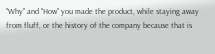"Why" and "How" you made the product, while staying away from fluff, or the history of the company because that is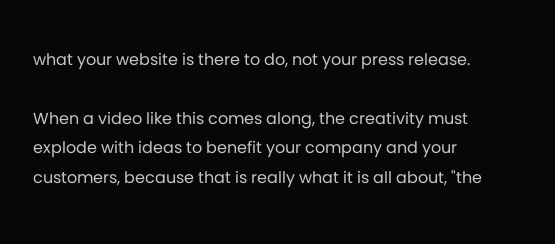what your website is there to do, not your press release.

When a video like this comes along, the creativity must explode with ideas to benefit your company and your customers, because that is really what it is all about, "the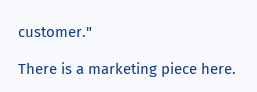customer."

There is a marketing piece here.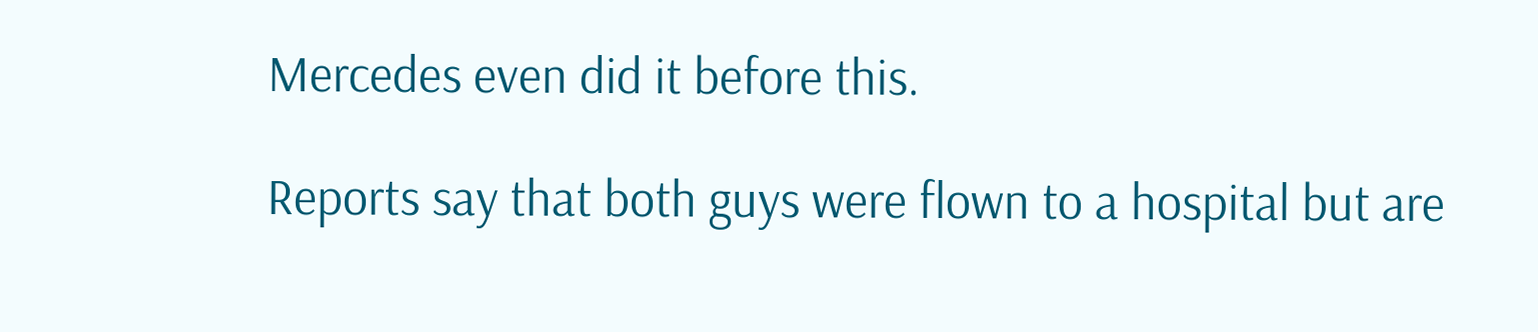Mercedes even did it before this.

Reports say that both guys were flown to a hospital but are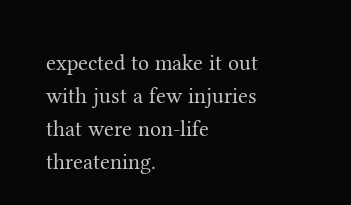expected to make it out with just a few injuries that were non-life threatening.